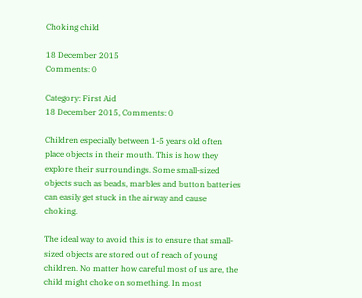Choking child

18 December 2015
Comments: 0

Category: First Aid
18 December 2015, Comments: 0

Children especially between 1-5 years old often place objects in their mouth. This is how they explore their surroundings. Some small-sized objects such as beads, marbles and button batteries can easily get stuck in the airway and cause choking.

The ideal way to avoid this is to ensure that small-sized objects are stored out of reach of young children. No matter how careful most of us are, the child might choke on something. In most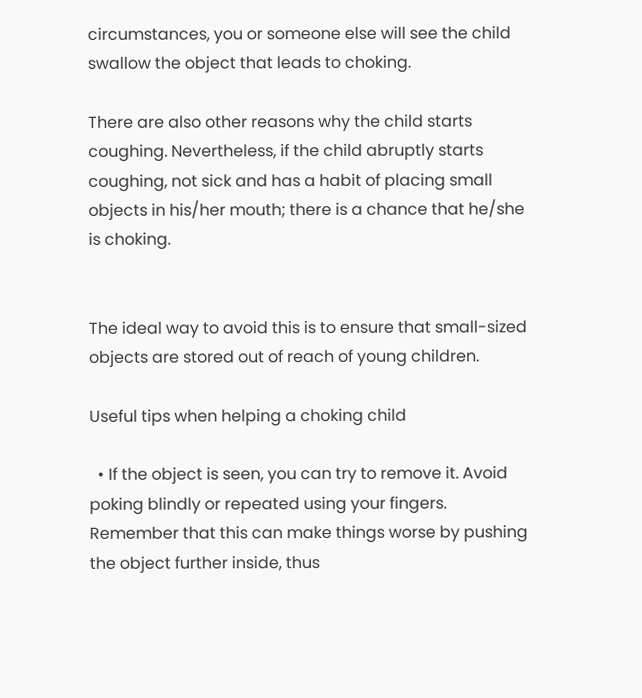circumstances, you or someone else will see the child swallow the object that leads to choking.

There are also other reasons why the child starts coughing. Nevertheless, if the child abruptly starts coughing, not sick and has a habit of placing small objects in his/her mouth; there is a chance that he/she is choking.


The ideal way to avoid this is to ensure that small-sized objects are stored out of reach of young children.

Useful tips when helping a choking child

  • If the object is seen, you can try to remove it. Avoid poking blindly or repeated using your fingers. Remember that this can make things worse by pushing the object further inside, thus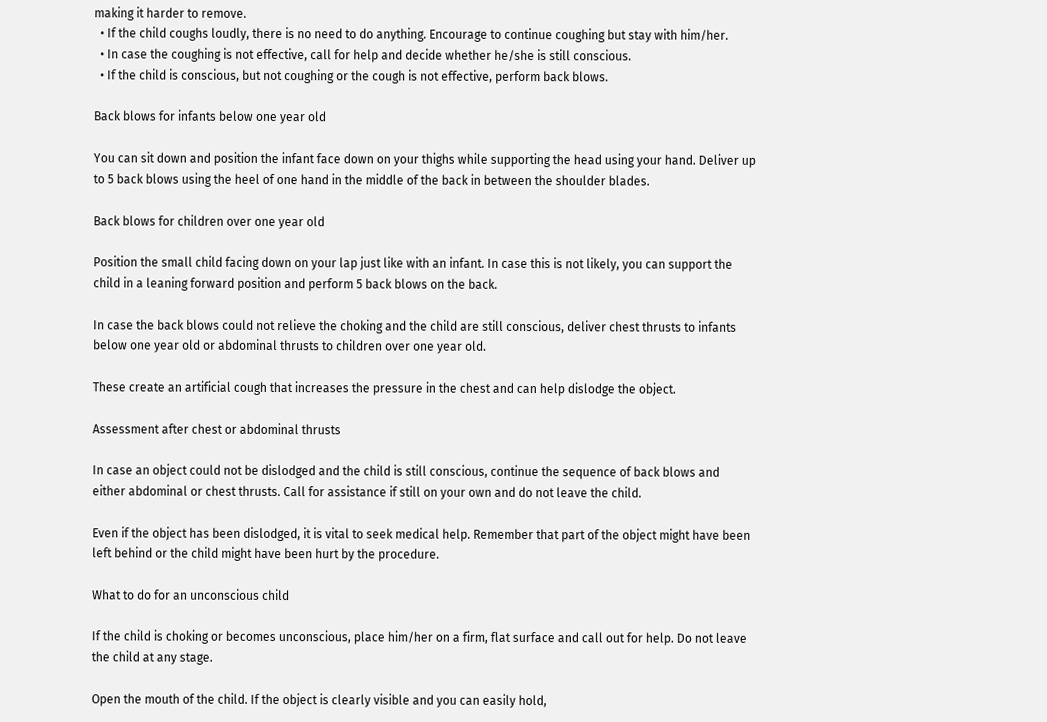making it harder to remove.
  • If the child coughs loudly, there is no need to do anything. Encourage to continue coughing but stay with him/her.
  • In case the coughing is not effective, call for help and decide whether he/she is still conscious.
  • If the child is conscious, but not coughing or the cough is not effective, perform back blows.

Back blows for infants below one year old

You can sit down and position the infant face down on your thighs while supporting the head using your hand. Deliver up to 5 back blows using the heel of one hand in the middle of the back in between the shoulder blades.

Back blows for children over one year old

Position the small child facing down on your lap just like with an infant. In case this is not likely, you can support the child in a leaning forward position and perform 5 back blows on the back.

In case the back blows could not relieve the choking and the child are still conscious, deliver chest thrusts to infants below one year old or abdominal thrusts to children over one year old.

These create an artificial cough that increases the pressure in the chest and can help dislodge the object.

Assessment after chest or abdominal thrusts

In case an object could not be dislodged and the child is still conscious, continue the sequence of back blows and either abdominal or chest thrusts. Call for assistance if still on your own and do not leave the child.

Even if the object has been dislodged, it is vital to seek medical help. Remember that part of the object might have been left behind or the child might have been hurt by the procedure.

What to do for an unconscious child

If the child is choking or becomes unconscious, place him/her on a firm, flat surface and call out for help. Do not leave the child at any stage.

Open the mouth of the child. If the object is clearly visible and you can easily hold,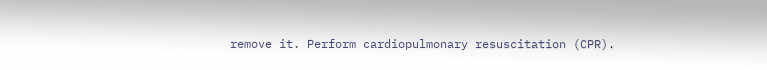remove it. Perform cardiopulmonary resuscitation (CPR).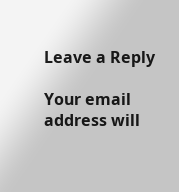Leave a Reply

Your email address will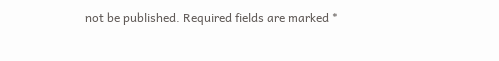not be published. Required fields are marked *